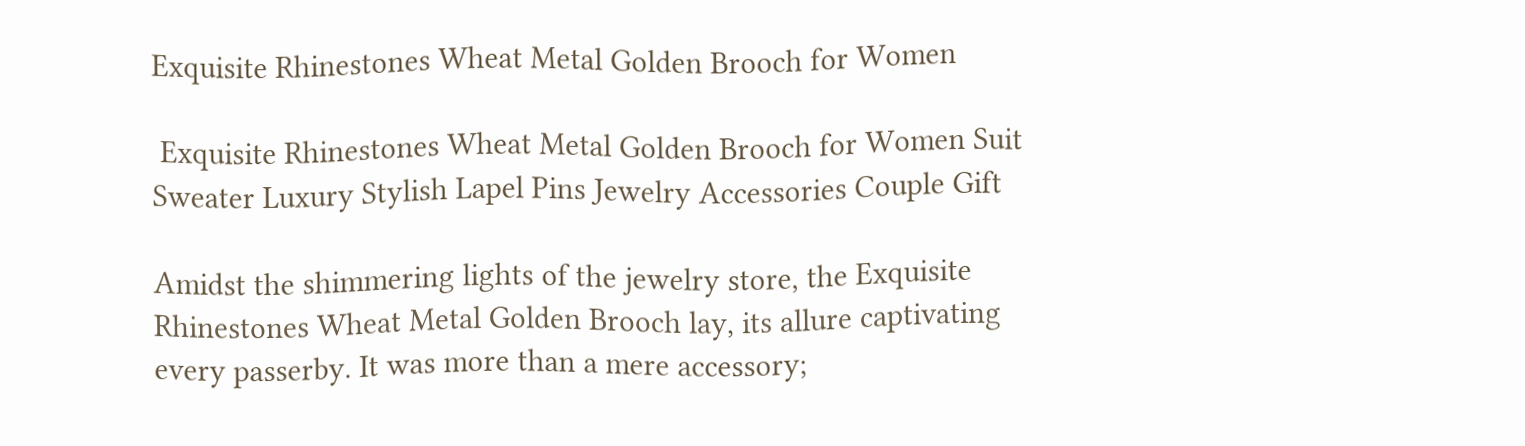Exquisite Rhinestones Wheat Metal Golden Brooch for Women

 Exquisite Rhinestones Wheat Metal Golden Brooch for Women Suit Sweater Luxury Stylish Lapel Pins Jewelry Accessories Couple Gift

Amidst the shimmering lights of the jewelry store, the Exquisite Rhinestones Wheat Metal Golden Brooch lay, its allure captivating every passerby. It was more than a mere accessory;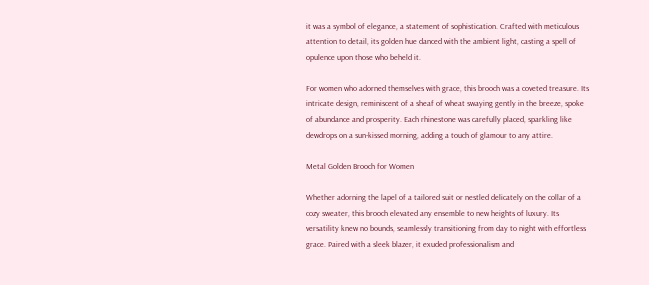it was a symbol of elegance, a statement of sophistication. Crafted with meticulous attention to detail, its golden hue danced with the ambient light, casting a spell of opulence upon those who beheld it.

For women who adorned themselves with grace, this brooch was a coveted treasure. Its intricate design, reminiscent of a sheaf of wheat swaying gently in the breeze, spoke of abundance and prosperity. Each rhinestone was carefully placed, sparkling like dewdrops on a sun-kissed morning, adding a touch of glamour to any attire.

Metal Golden Brooch for Women

Whether adorning the lapel of a tailored suit or nestled delicately on the collar of a cozy sweater, this brooch elevated any ensemble to new heights of luxury. Its versatility knew no bounds, seamlessly transitioning from day to night with effortless grace. Paired with a sleek blazer, it exuded professionalism and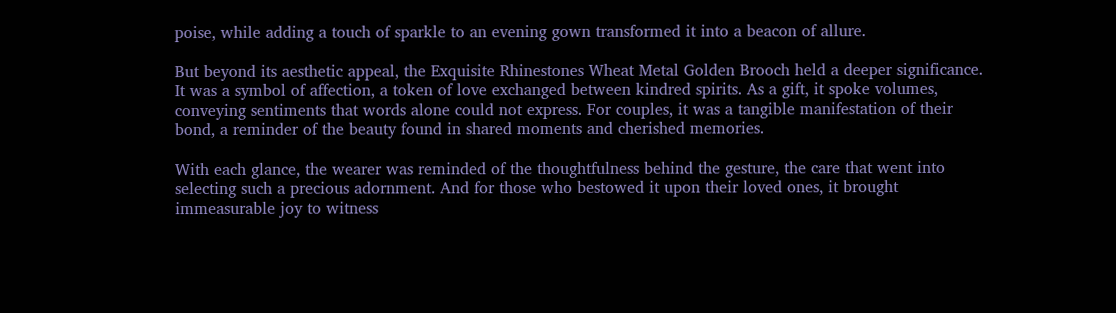poise, while adding a touch of sparkle to an evening gown transformed it into a beacon of allure.

But beyond its aesthetic appeal, the Exquisite Rhinestones Wheat Metal Golden Brooch held a deeper significance. It was a symbol of affection, a token of love exchanged between kindred spirits. As a gift, it spoke volumes, conveying sentiments that words alone could not express. For couples, it was a tangible manifestation of their bond, a reminder of the beauty found in shared moments and cherished memories.

With each glance, the wearer was reminded of the thoughtfulness behind the gesture, the care that went into selecting such a precious adornment. And for those who bestowed it upon their loved ones, it brought immeasurable joy to witness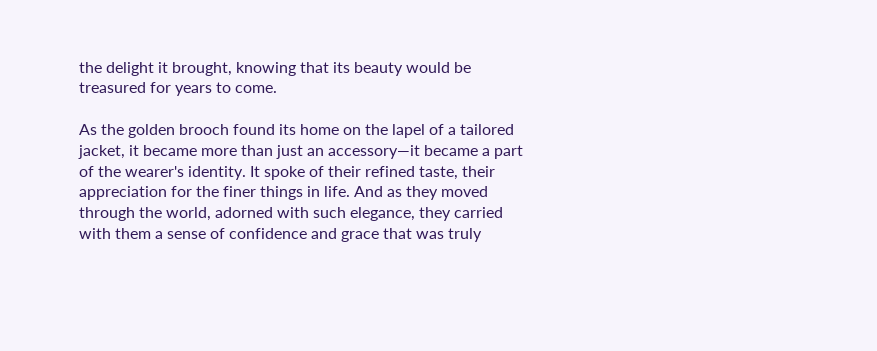the delight it brought, knowing that its beauty would be treasured for years to come.

As the golden brooch found its home on the lapel of a tailored jacket, it became more than just an accessory—it became a part of the wearer's identity. It spoke of their refined taste, their appreciation for the finer things in life. And as they moved through the world, adorned with such elegance, they carried with them a sense of confidence and grace that was truly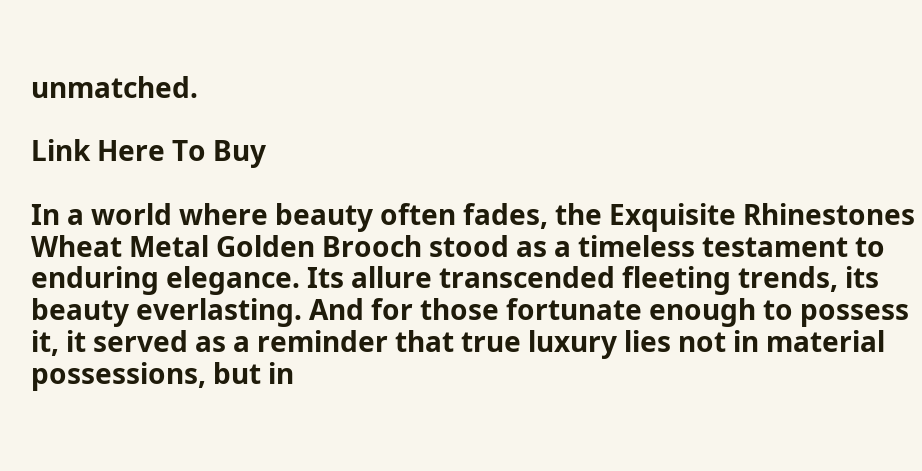unmatched.

Link Here To Buy

In a world where beauty often fades, the Exquisite Rhinestones Wheat Metal Golden Brooch stood as a timeless testament to enduring elegance. Its allure transcended fleeting trends, its beauty everlasting. And for those fortunate enough to possess it, it served as a reminder that true luxury lies not in material possessions, but in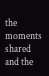the moments shared and the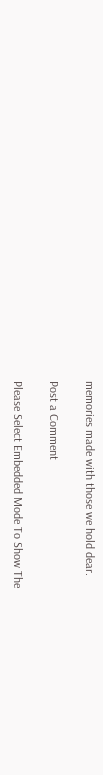memories made with those we hold dear.

Post a Comment

Please Select Embedded Mode To Show The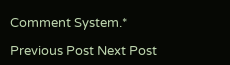Comment System.*

Previous Post Next Post